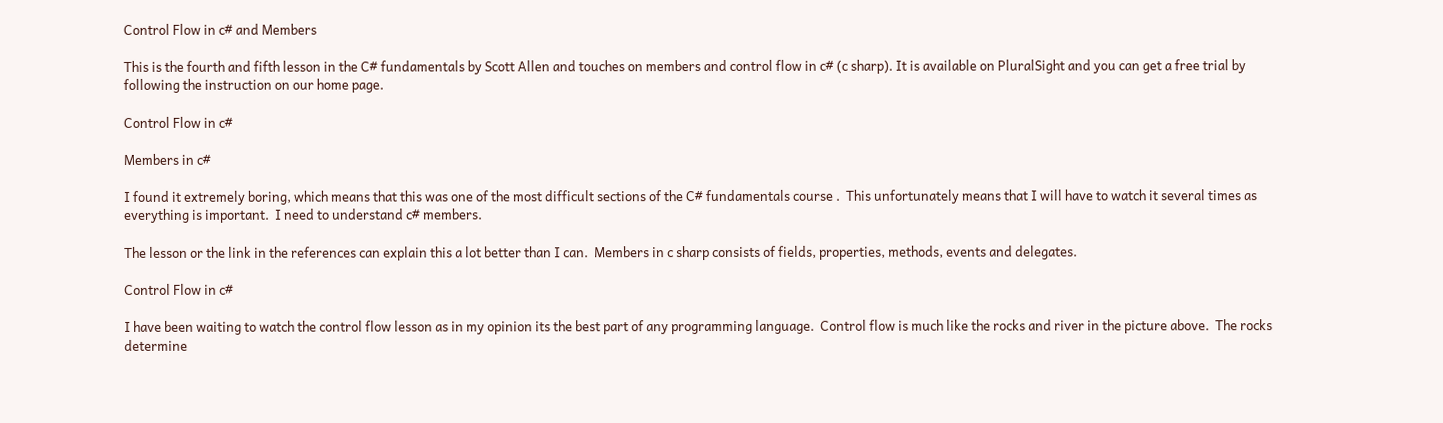Control Flow in c# and Members

This is the fourth and fifth lesson in the C# fundamentals by Scott Allen and touches on members and control flow in c# (c sharp). It is available on PluralSight and you can get a free trial by following the instruction on our home page.

Control Flow in c#

Members in c#

I found it extremely boring, which means that this was one of the most difficult sections of the C# fundamentals course .  This unfortunately means that I will have to watch it several times as everything is important.  I need to understand c# members.

The lesson or the link in the references can explain this a lot better than I can.  Members in c sharp consists of fields, properties, methods, events and delegates.

Control Flow in c#

I have been waiting to watch the control flow lesson as in my opinion its the best part of any programming language.  Control flow is much like the rocks and river in the picture above.  The rocks determine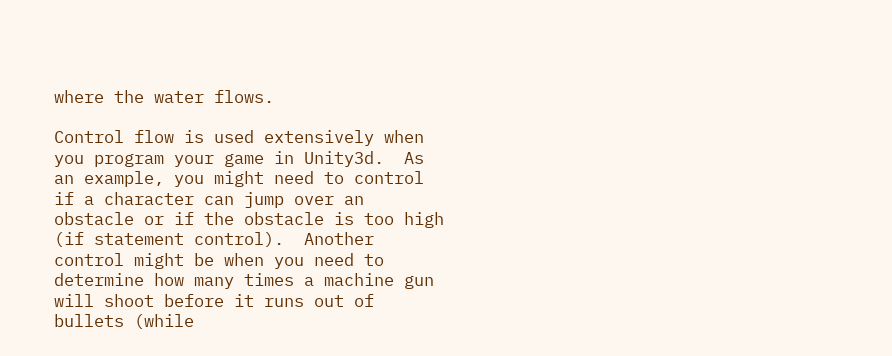where the water flows.

Control flow is used extensively when you program your game in Unity3d.  As an example, you might need to control if a character can jump over an obstacle or if the obstacle is too high (if statement control).  Another control might be when you need to determine how many times a machine gun will shoot before it runs out of bullets (while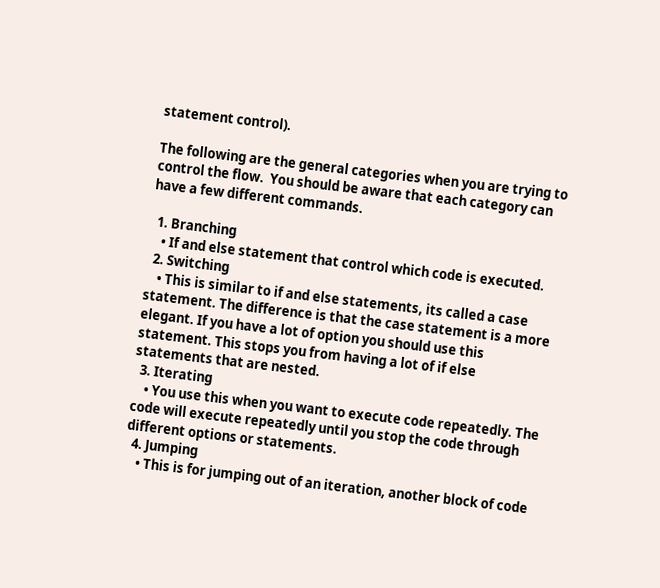statement control).

The following are the general categories when you are trying to control the flow.  You should be aware that each category can have a few different commands.

  1. Branching
    • If and else statement that control which code is executed.
  2. Switching
    • This is similar to if and else statements, its called a case statement. The difference is that the case statement is a more elegant. If you have a lot of option you should use this statement. This stops you from having a lot of if else statements that are nested.
  3. Iterating
    • You use this when you want to execute code repeatedly. The code will execute repeatedly until you stop the code through different options or statements.
  4. Jumping
    • This is for jumping out of an iteration, another block of code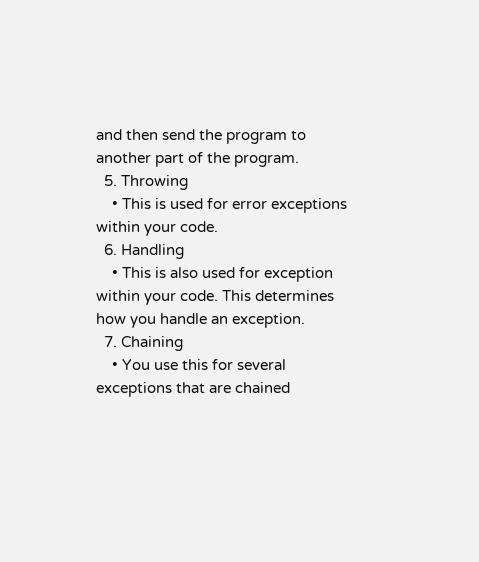and then send the program to another part of the program.
  5. Throwing
    • This is used for error exceptions within your code.
  6. Handling
    • This is also used for exception within your code. This determines how you handle an exception.
  7. Chaining
    • You use this for several exceptions that are chained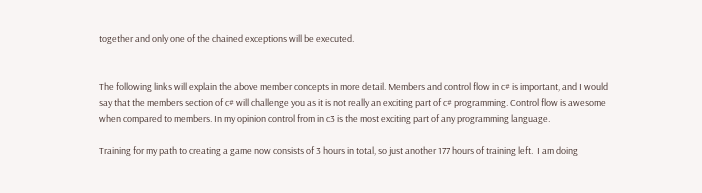together and only one of the chained exceptions will be executed.


The following links will explain the above member concepts in more detail. Members and control flow in c# is important, and I would say that the members section of c# will challenge you as it is not really an exciting part of c# programming. Control flow is awesome when compared to members. In my opinion control from in c3 is the most exciting part of any programming language.

Training for my path to creating a game now consists of 3 hours in total, so just another 177 hours of training left.  I am doing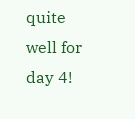quite well for day 4!